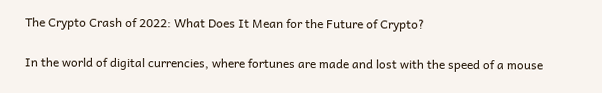The Crypto Crash of 2022: What Does It Mean for the Future of Crypto?

In the world of digital currencies, where fortunes are made and lost with the speed of a mouse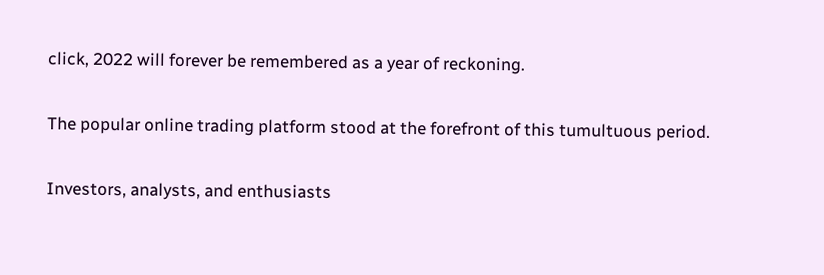click, 2022 will forever be remembered as a year of reckoning.

The popular online trading platform stood at the forefront of this tumultuous period.

Investors, analysts, and enthusiasts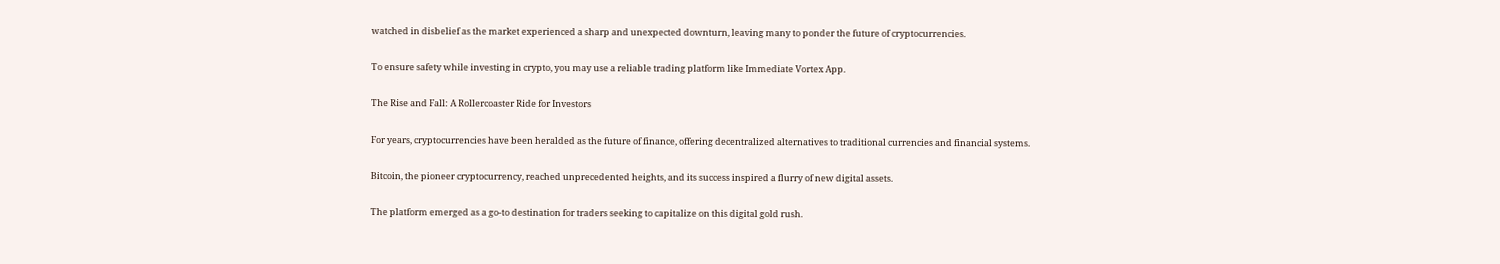watched in disbelief as the market experienced a sharp and unexpected downturn, leaving many to ponder the future of cryptocurrencies.

To ensure safety while investing in crypto, you may use a reliable trading platform like Immediate Vortex App.

The Rise and Fall: A Rollercoaster Ride for Investors

For years, cryptocurrencies have been heralded as the future of finance, offering decentralized alternatives to traditional currencies and financial systems.

Bitcoin, the pioneer cryptocurrency, reached unprecedented heights, and its success inspired a flurry of new digital assets.

The platform emerged as a go-to destination for traders seeking to capitalize on this digital gold rush.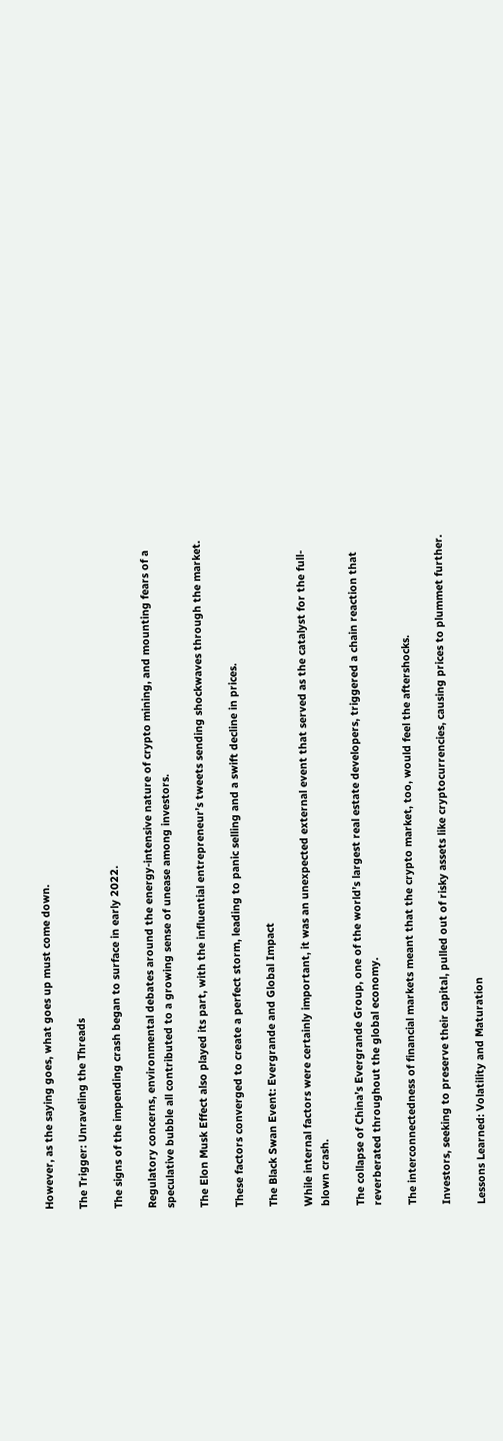However, as the saying goes, what goes up must come down.

The Trigger: Unraveling the Threads

The signs of the impending crash began to surface in early 2022.

Regulatory concerns, environmental debates around the energy-intensive nature of crypto mining, and mounting fears of a speculative bubble all contributed to a growing sense of unease among investors.

The Elon Musk Effect also played its part, with the influential entrepreneur’s tweets sending shockwaves through the market.

These factors converged to create a perfect storm, leading to panic selling and a swift decline in prices.

The Black Swan Event: Evergrande and Global Impact

While internal factors were certainly important, it was an unexpected external event that served as the catalyst for the full-blown crash.

The collapse of China’s Evergrande Group, one of the world’s largest real estate developers, triggered a chain reaction that reverberated throughout the global economy.

The interconnectedness of financial markets meant that the crypto market, too, would feel the aftershocks.

Investors, seeking to preserve their capital, pulled out of risky assets like cryptocurrencies, causing prices to plummet further.

Lessons Learned: Volatility and Maturation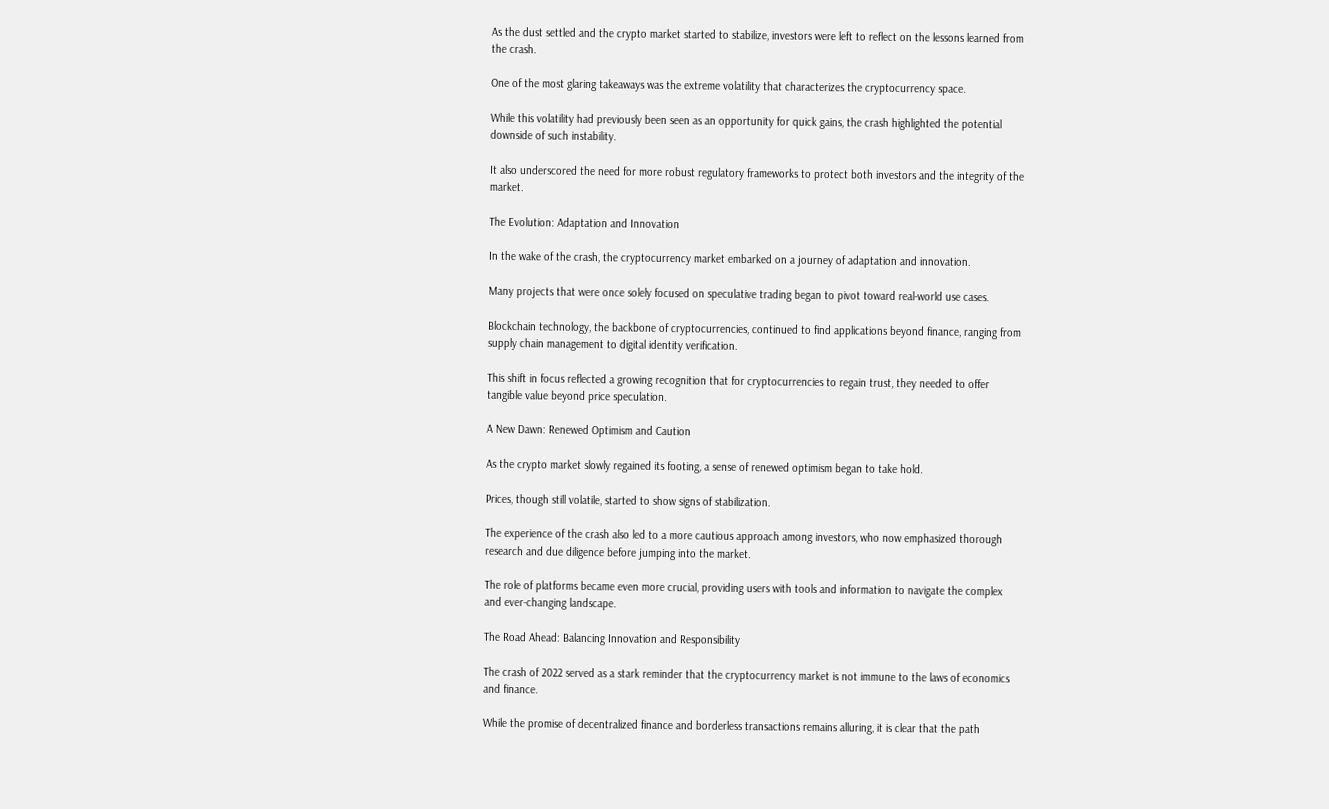As the dust settled and the crypto market started to stabilize, investors were left to reflect on the lessons learned from the crash.

One of the most glaring takeaways was the extreme volatility that characterizes the cryptocurrency space.

While this volatility had previously been seen as an opportunity for quick gains, the crash highlighted the potential downside of such instability.

It also underscored the need for more robust regulatory frameworks to protect both investors and the integrity of the market.

The Evolution: Adaptation and Innovation

In the wake of the crash, the cryptocurrency market embarked on a journey of adaptation and innovation.

Many projects that were once solely focused on speculative trading began to pivot toward real-world use cases.

Blockchain technology, the backbone of cryptocurrencies, continued to find applications beyond finance, ranging from supply chain management to digital identity verification.

This shift in focus reflected a growing recognition that for cryptocurrencies to regain trust, they needed to offer tangible value beyond price speculation.

A New Dawn: Renewed Optimism and Caution

As the crypto market slowly regained its footing, a sense of renewed optimism began to take hold.

Prices, though still volatile, started to show signs of stabilization.

The experience of the crash also led to a more cautious approach among investors, who now emphasized thorough research and due diligence before jumping into the market.

The role of platforms became even more crucial, providing users with tools and information to navigate the complex and ever-changing landscape.

The Road Ahead: Balancing Innovation and Responsibility

The crash of 2022 served as a stark reminder that the cryptocurrency market is not immune to the laws of economics and finance.

While the promise of decentralized finance and borderless transactions remains alluring, it is clear that the path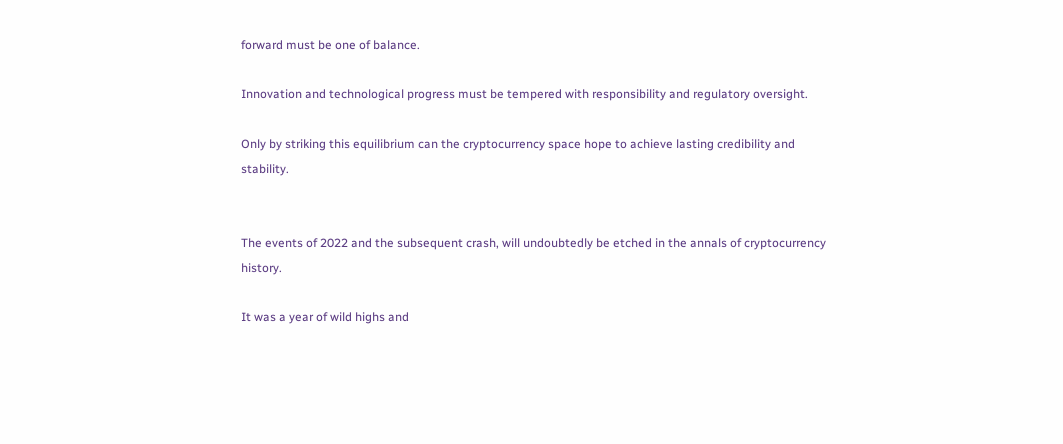forward must be one of balance.

Innovation and technological progress must be tempered with responsibility and regulatory oversight.

Only by striking this equilibrium can the cryptocurrency space hope to achieve lasting credibility and stability.


The events of 2022 and the subsequent crash, will undoubtedly be etched in the annals of cryptocurrency history.

It was a year of wild highs and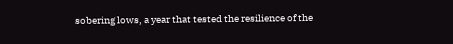sobering lows, a year that tested the resilience of the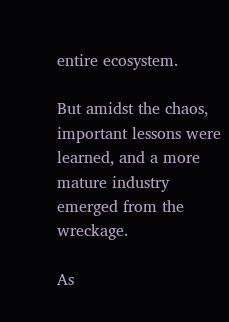entire ecosystem.

But amidst the chaos, important lessons were learned, and a more mature industry emerged from the wreckage.

As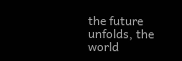the future unfolds, the world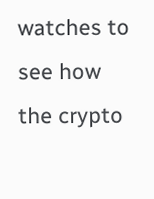watches to see how the crypto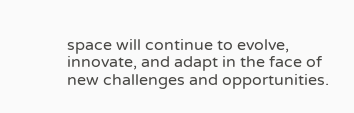space will continue to evolve, innovate, and adapt in the face of new challenges and opportunities.